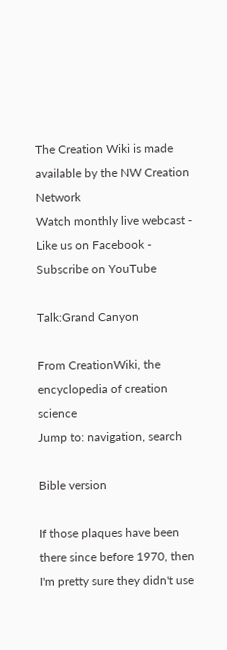The Creation Wiki is made available by the NW Creation Network
Watch monthly live webcast - Like us on Facebook - Subscribe on YouTube

Talk:Grand Canyon

From CreationWiki, the encyclopedia of creation science
Jump to: navigation, search

Bible version

If those plaques have been there since before 1970, then I'm pretty sure they didn't use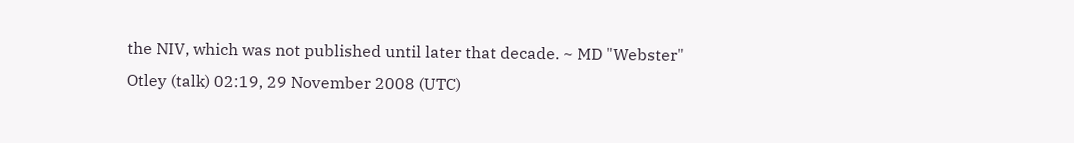the NIV, which was not published until later that decade. ~ MD "Webster" Otley (talk) 02:19, 29 November 2008 (UTC)